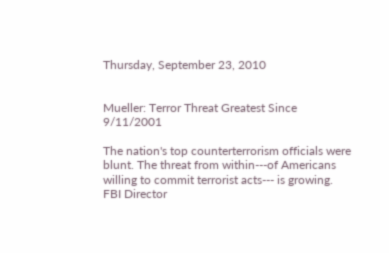Thursday, September 23, 2010


Mueller: Terror Threat Greatest Since 9/11/2001

The nation's top counterterrorism officials were blunt. The threat from within---of Americans willing to commit terrorist acts--- is growing. FBI Director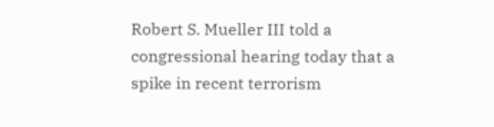Robert S. Mueller III told a congressional hearing today that a spike in recent terrorism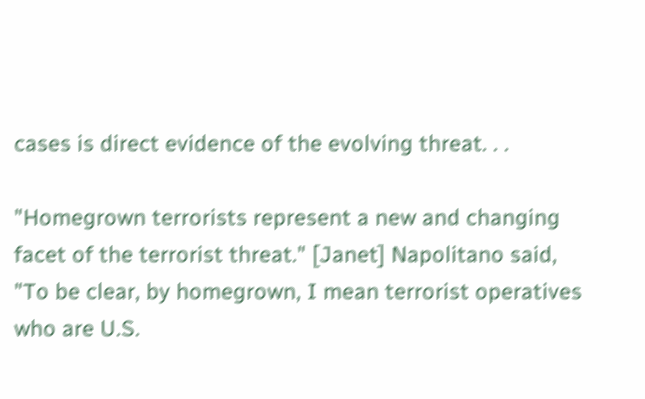cases is direct evidence of the evolving threat. . .

"Homegrown terrorists represent a new and changing facet of the terrorist threat." [Janet] Napolitano said, "To be clear, by homegrown, I mean terrorist operatives who are U.S.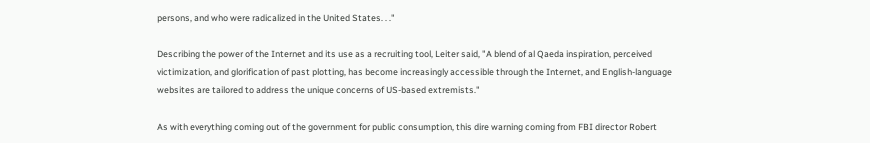persons, and who were radicalized in the United States. . ."

Describing the power of the Internet and its use as a recruiting tool, Leiter said, "A blend of al Qaeda inspiration, perceived victimization, and glorification of past plotting, has become increasingly accessible through the Internet, and English-language websites are tailored to address the unique concerns of US-based extremists."

As with everything coming out of the government for public consumption, this dire warning coming from FBI director Robert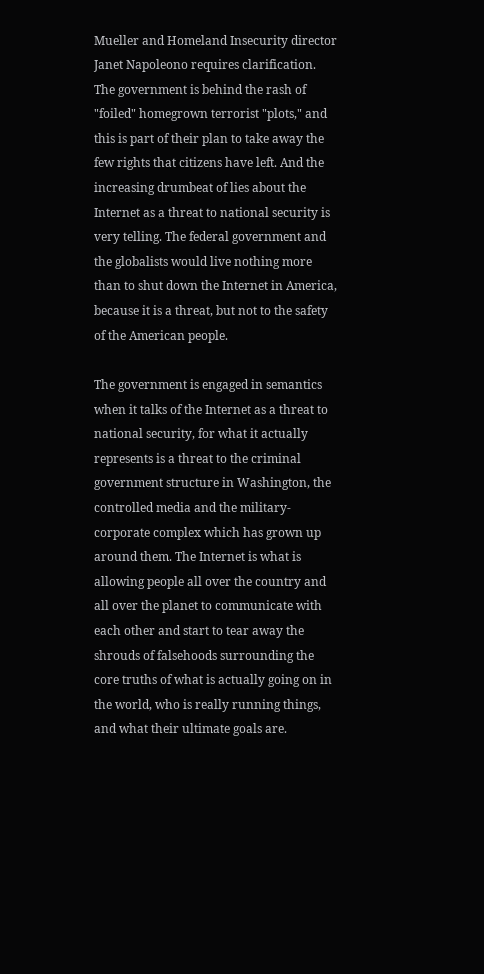Mueller and Homeland Insecurity director Janet Napoleono requires clarification. The government is behind the rash of "foiled" homegrown terrorist "plots," and this is part of their plan to take away the few rights that citizens have left. And the increasing drumbeat of lies about the Internet as a threat to national security is very telling. The federal government and the globalists would live nothing more than to shut down the Internet in America, because it is a threat, but not to the safety of the American people.

The government is engaged in semantics when it talks of the Internet as a threat to national security, for what it actually represents is a threat to the criminal government structure in Washington, the controlled media and the military-corporate complex which has grown up around them. The Internet is what is allowing people all over the country and all over the planet to communicate with each other and start to tear away the shrouds of falsehoods surrounding the core truths of what is actually going on in the world, who is really running things, and what their ultimate goals are.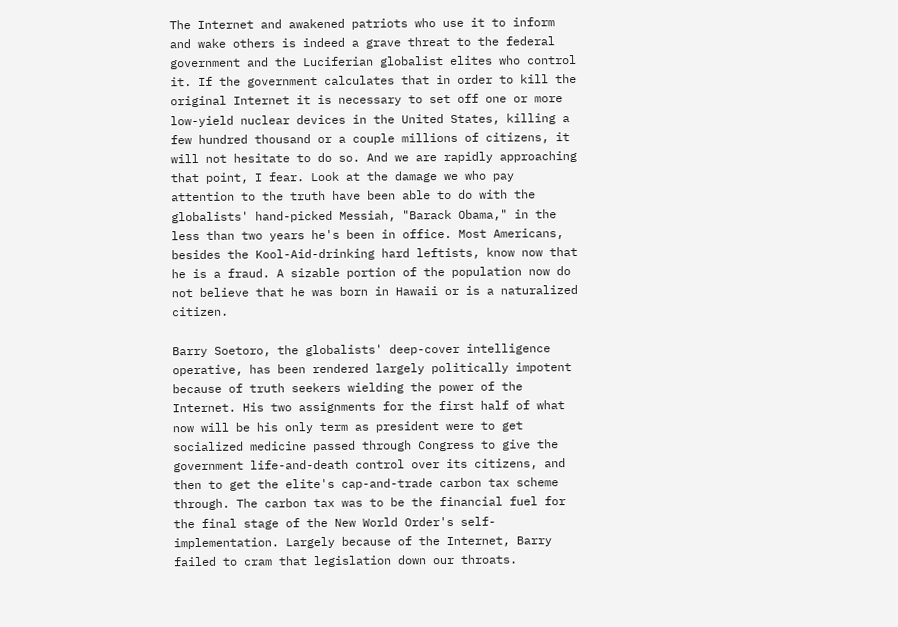The Internet and awakened patriots who use it to inform and wake others is indeed a grave threat to the federal government and the Luciferian globalist elites who control it. If the government calculates that in order to kill the original Internet it is necessary to set off one or more low-yield nuclear devices in the United States, killing a few hundred thousand or a couple millions of citizens, it will not hesitate to do so. And we are rapidly approaching that point, I fear. Look at the damage we who pay attention to the truth have been able to do with the globalists' hand-picked Messiah, "Barack Obama," in the less than two years he's been in office. Most Americans, besides the Kool-Aid-drinking hard leftists, know now that he is a fraud. A sizable portion of the population now do not believe that he was born in Hawaii or is a naturalized citizen.

Barry Soetoro, the globalists' deep-cover intelligence operative, has been rendered largely politically impotent because of truth seekers wielding the power of the Internet. His two assignments for the first half of what now will be his only term as president were to get socialized medicine passed through Congress to give the government life-and-death control over its citizens, and then to get the elite's cap-and-trade carbon tax scheme through. The carbon tax was to be the financial fuel for the final stage of the New World Order's self-implementation. Largely because of the Internet, Barry failed to cram that legislation down our throats.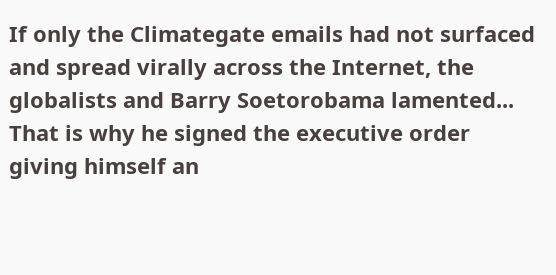If only the Climategate emails had not surfaced and spread virally across the Internet, the globalists and Barry Soetorobama lamented... That is why he signed the executive order giving himself an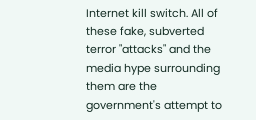Internet kill switch. All of these fake, subverted terror "attacks" and the media hype surrounding them are the government's attempt to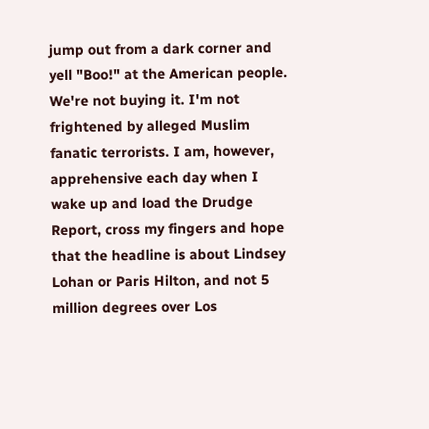jump out from a dark corner and yell "Boo!" at the American people. We're not buying it. I'm not frightened by alleged Muslim fanatic terrorists. I am, however, apprehensive each day when I wake up and load the Drudge Report, cross my fingers and hope that the headline is about Lindsey Lohan or Paris Hilton, and not 5 million degrees over Los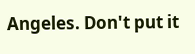Angeles. Don't put it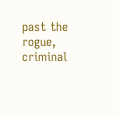past the rogue, criminal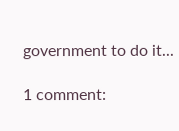government to do it...

1 comment: